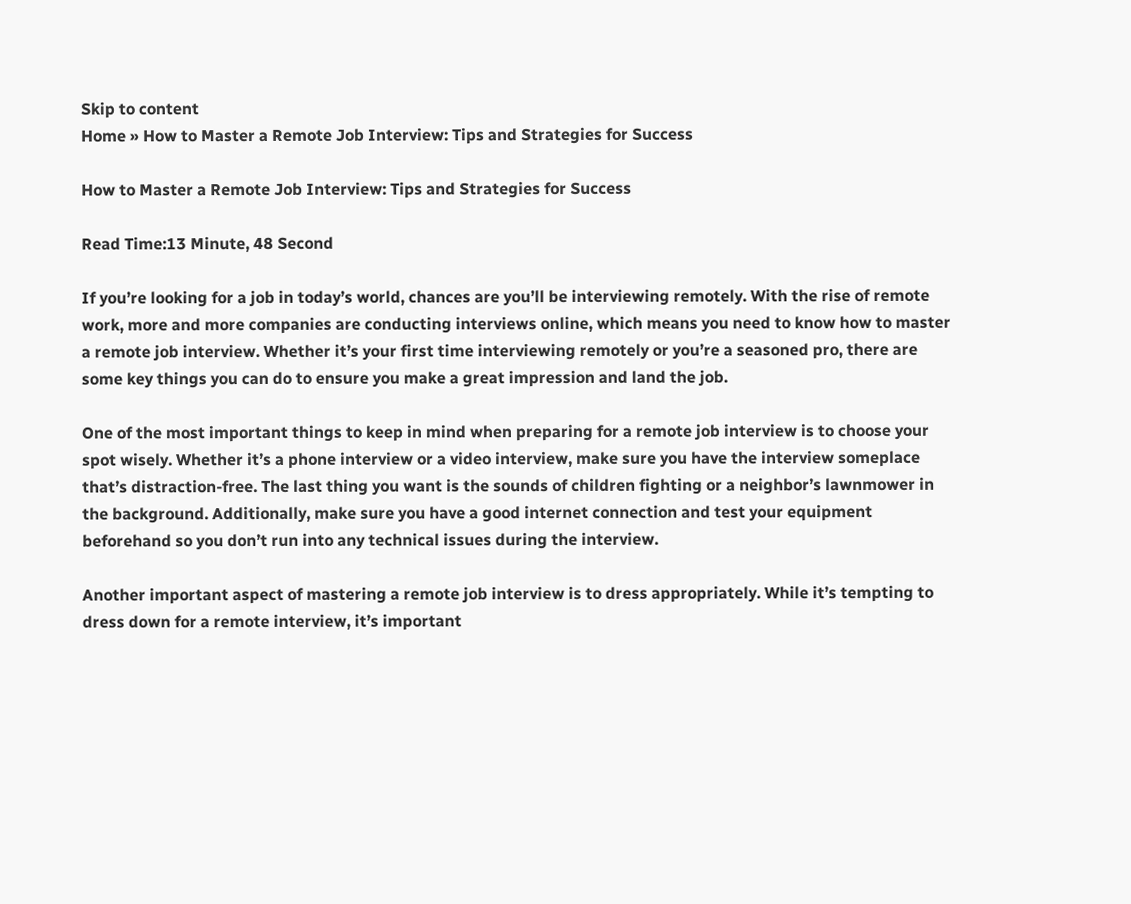Skip to content
Home » How to Master a Remote Job Interview: Tips and Strategies for Success

How to Master a Remote Job Interview: Tips and Strategies for Success

Read Time:13 Minute, 48 Second

If you’re looking for a job in today’s world, chances are you’ll be interviewing remotely. With the rise of remote work, more and more companies are conducting interviews online, which means you need to know how to master a remote job interview. Whether it’s your first time interviewing remotely or you’re a seasoned pro, there are some key things you can do to ensure you make a great impression and land the job.

One of the most important things to keep in mind when preparing for a remote job interview is to choose your spot wisely. Whether it’s a phone interview or a video interview, make sure you have the interview someplace that’s distraction-free. The last thing you want is the sounds of children fighting or a neighbor’s lawnmower in the background. Additionally, make sure you have a good internet connection and test your equipment beforehand so you don’t run into any technical issues during the interview.

Another important aspect of mastering a remote job interview is to dress appropriately. While it’s tempting to dress down for a remote interview, it’s important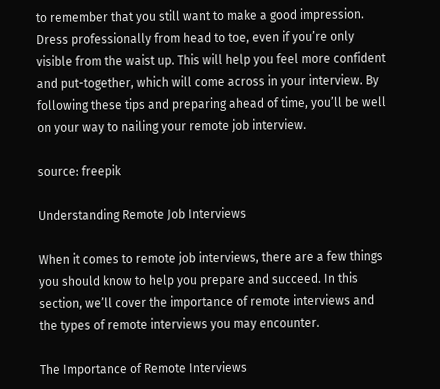to remember that you still want to make a good impression. Dress professionally from head to toe, even if you’re only visible from the waist up. This will help you feel more confident and put-together, which will come across in your interview. By following these tips and preparing ahead of time, you’ll be well on your way to nailing your remote job interview.

source: freepik

Understanding Remote Job Interviews

When it comes to remote job interviews, there are a few things you should know to help you prepare and succeed. In this section, we’ll cover the importance of remote interviews and the types of remote interviews you may encounter.

The Importance of Remote Interviews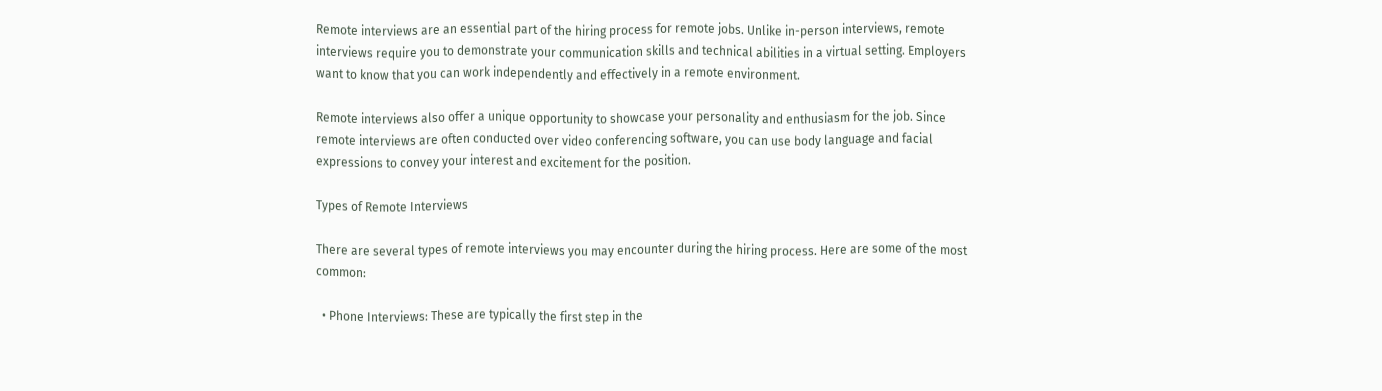Remote interviews are an essential part of the hiring process for remote jobs. Unlike in-person interviews, remote interviews require you to demonstrate your communication skills and technical abilities in a virtual setting. Employers want to know that you can work independently and effectively in a remote environment.

Remote interviews also offer a unique opportunity to showcase your personality and enthusiasm for the job. Since remote interviews are often conducted over video conferencing software, you can use body language and facial expressions to convey your interest and excitement for the position.

Types of Remote Interviews

There are several types of remote interviews you may encounter during the hiring process. Here are some of the most common:

  • Phone Interviews: These are typically the first step in the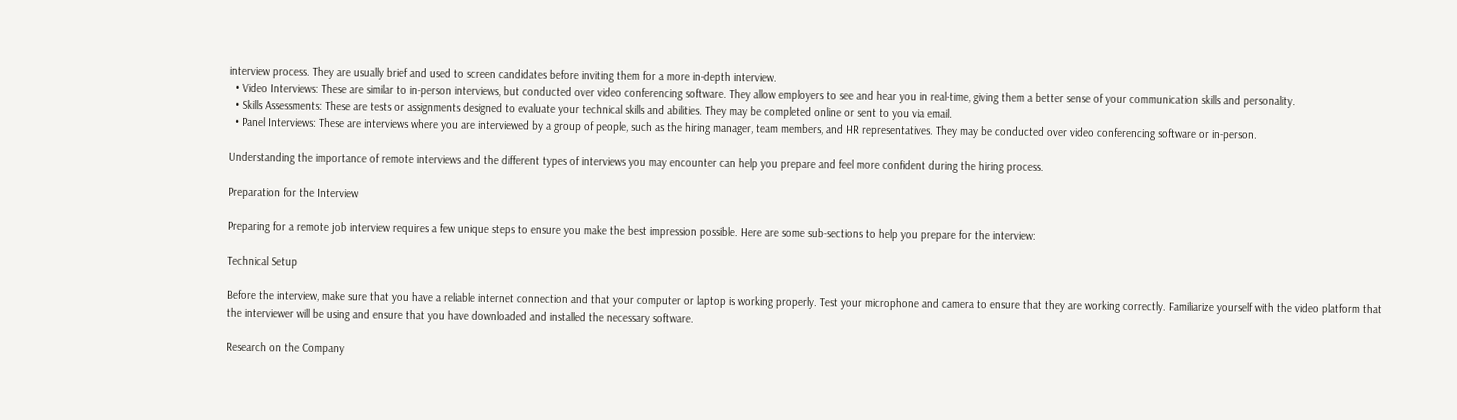interview process. They are usually brief and used to screen candidates before inviting them for a more in-depth interview.
  • Video Interviews: These are similar to in-person interviews, but conducted over video conferencing software. They allow employers to see and hear you in real-time, giving them a better sense of your communication skills and personality.
  • Skills Assessments: These are tests or assignments designed to evaluate your technical skills and abilities. They may be completed online or sent to you via email.
  • Panel Interviews: These are interviews where you are interviewed by a group of people, such as the hiring manager, team members, and HR representatives. They may be conducted over video conferencing software or in-person.

Understanding the importance of remote interviews and the different types of interviews you may encounter can help you prepare and feel more confident during the hiring process.

Preparation for the Interview

Preparing for a remote job interview requires a few unique steps to ensure you make the best impression possible. Here are some sub-sections to help you prepare for the interview:

Technical Setup

Before the interview, make sure that you have a reliable internet connection and that your computer or laptop is working properly. Test your microphone and camera to ensure that they are working correctly. Familiarize yourself with the video platform that the interviewer will be using and ensure that you have downloaded and installed the necessary software.

Research on the Company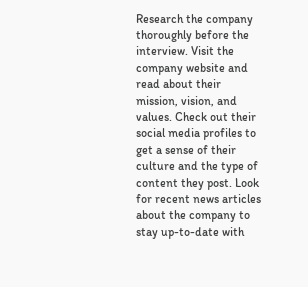Research the company thoroughly before the interview. Visit the company website and read about their mission, vision, and values. Check out their social media profiles to get a sense of their culture and the type of content they post. Look for recent news articles about the company to stay up-to-date with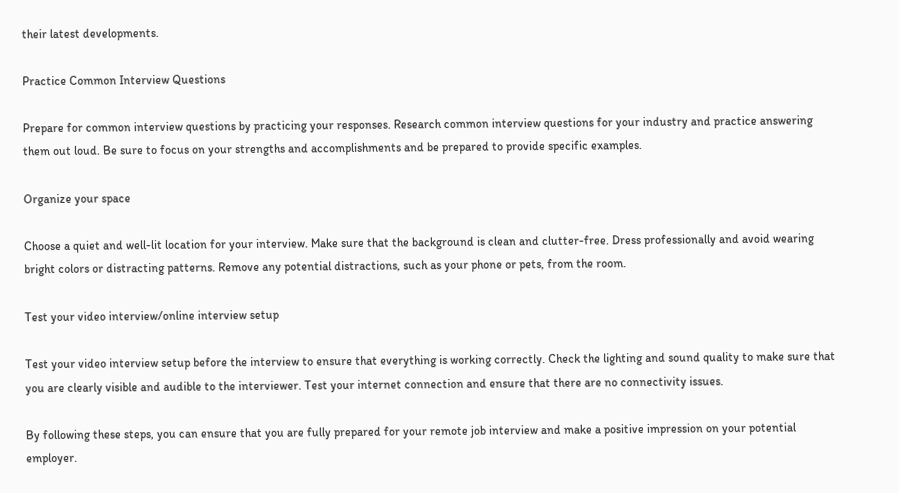their latest developments.

Practice Common Interview Questions

Prepare for common interview questions by practicing your responses. Research common interview questions for your industry and practice answering them out loud. Be sure to focus on your strengths and accomplishments and be prepared to provide specific examples.

Organize your space

Choose a quiet and well-lit location for your interview. Make sure that the background is clean and clutter-free. Dress professionally and avoid wearing bright colors or distracting patterns. Remove any potential distractions, such as your phone or pets, from the room.

Test your video interview/online interview setup

Test your video interview setup before the interview to ensure that everything is working correctly. Check the lighting and sound quality to make sure that you are clearly visible and audible to the interviewer. Test your internet connection and ensure that there are no connectivity issues.

By following these steps, you can ensure that you are fully prepared for your remote job interview and make a positive impression on your potential employer.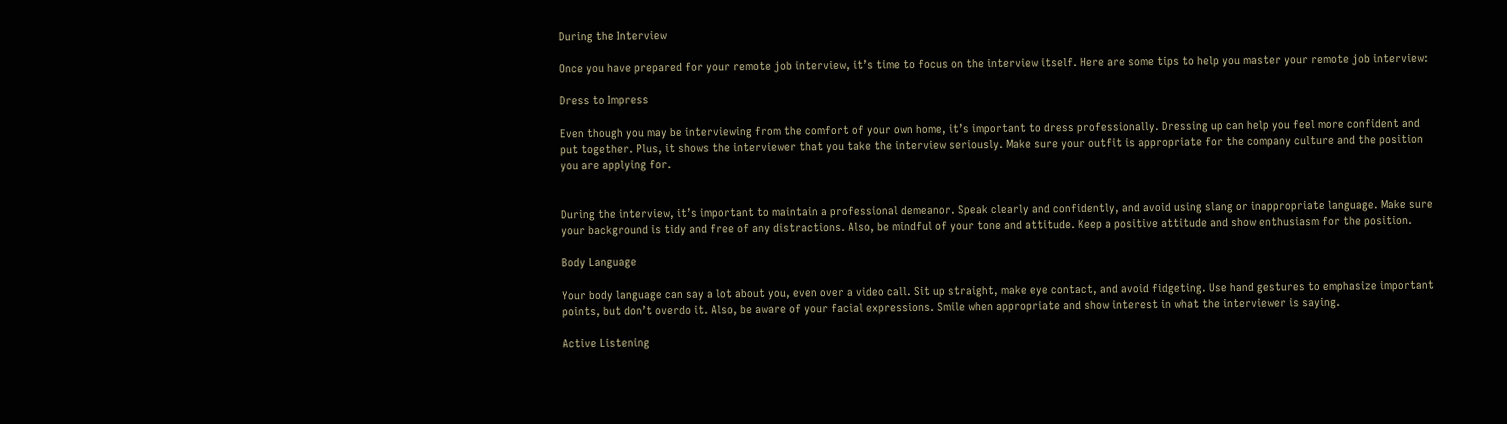During the Interview

Once you have prepared for your remote job interview, it’s time to focus on the interview itself. Here are some tips to help you master your remote job interview:

Dress to Impress

Even though you may be interviewing from the comfort of your own home, it’s important to dress professionally. Dressing up can help you feel more confident and put together. Plus, it shows the interviewer that you take the interview seriously. Make sure your outfit is appropriate for the company culture and the position you are applying for.


During the interview, it’s important to maintain a professional demeanor. Speak clearly and confidently, and avoid using slang or inappropriate language. Make sure your background is tidy and free of any distractions. Also, be mindful of your tone and attitude. Keep a positive attitude and show enthusiasm for the position.

Body Language

Your body language can say a lot about you, even over a video call. Sit up straight, make eye contact, and avoid fidgeting. Use hand gestures to emphasize important points, but don’t overdo it. Also, be aware of your facial expressions. Smile when appropriate and show interest in what the interviewer is saying.

Active Listening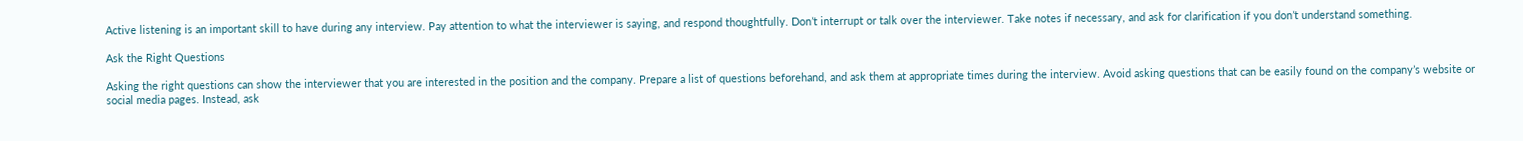Active listening is an important skill to have during any interview. Pay attention to what the interviewer is saying, and respond thoughtfully. Don’t interrupt or talk over the interviewer. Take notes if necessary, and ask for clarification if you don’t understand something.

Ask the Right Questions

Asking the right questions can show the interviewer that you are interested in the position and the company. Prepare a list of questions beforehand, and ask them at appropriate times during the interview. Avoid asking questions that can be easily found on the company’s website or social media pages. Instead, ask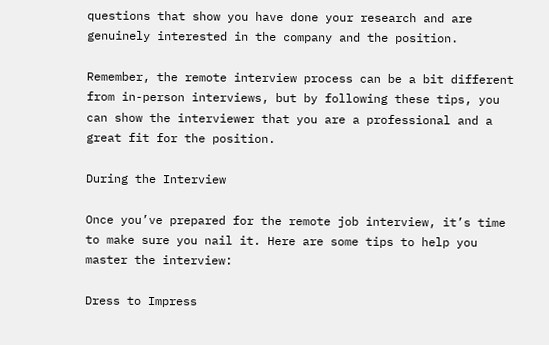questions that show you have done your research and are genuinely interested in the company and the position.

Remember, the remote interview process can be a bit different from in-person interviews, but by following these tips, you can show the interviewer that you are a professional and a great fit for the position.

During the Interview

Once you’ve prepared for the remote job interview, it’s time to make sure you nail it. Here are some tips to help you master the interview:

Dress to Impress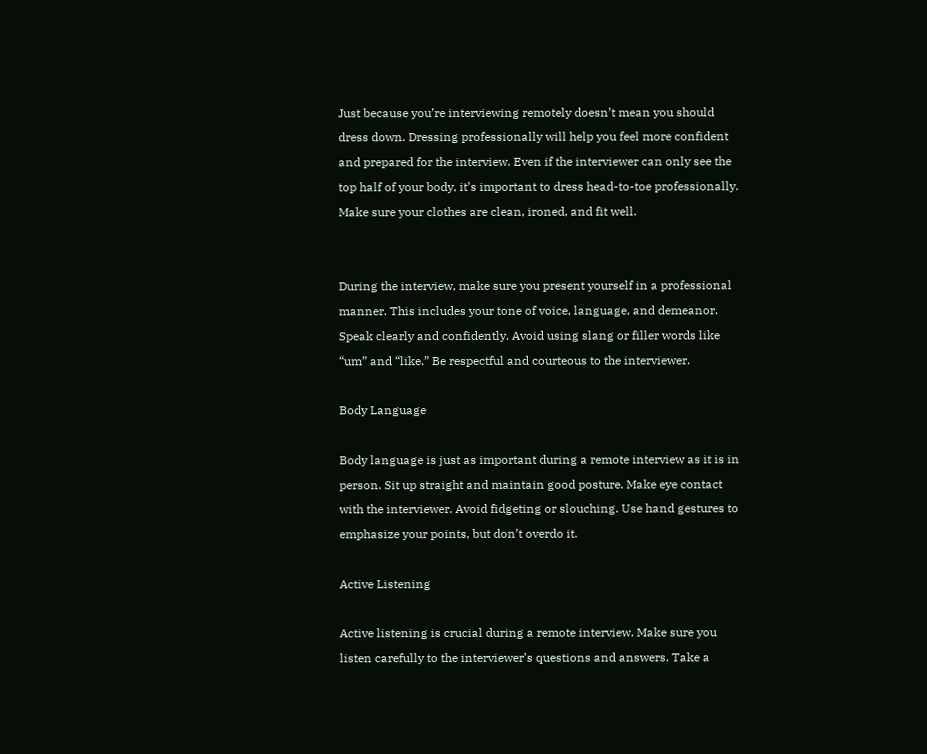Just because you’re interviewing remotely doesn’t mean you should dress down. Dressing professionally will help you feel more confident and prepared for the interview. Even if the interviewer can only see the top half of your body, it’s important to dress head-to-toe professionally. Make sure your clothes are clean, ironed, and fit well.


During the interview, make sure you present yourself in a professional manner. This includes your tone of voice, language, and demeanor. Speak clearly and confidently. Avoid using slang or filler words like “um” and “like.” Be respectful and courteous to the interviewer.

Body Language

Body language is just as important during a remote interview as it is in person. Sit up straight and maintain good posture. Make eye contact with the interviewer. Avoid fidgeting or slouching. Use hand gestures to emphasize your points, but don’t overdo it.

Active Listening

Active listening is crucial during a remote interview. Make sure you listen carefully to the interviewer’s questions and answers. Take a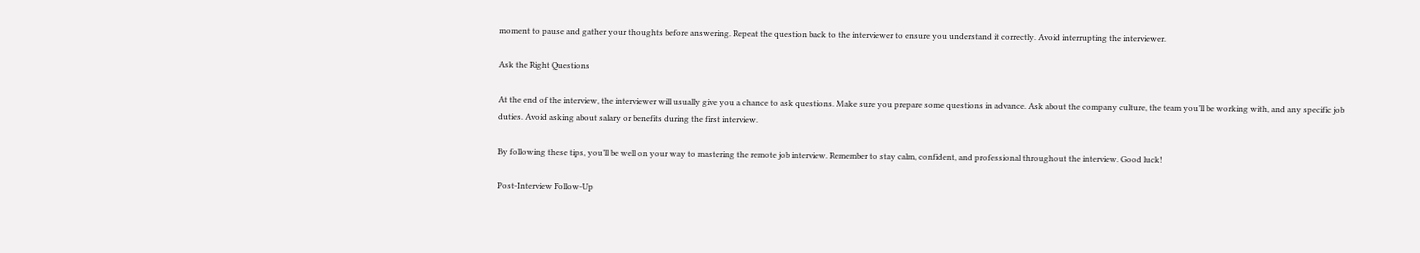moment to pause and gather your thoughts before answering. Repeat the question back to the interviewer to ensure you understand it correctly. Avoid interrupting the interviewer.

Ask the Right Questions

At the end of the interview, the interviewer will usually give you a chance to ask questions. Make sure you prepare some questions in advance. Ask about the company culture, the team you’ll be working with, and any specific job duties. Avoid asking about salary or benefits during the first interview.

By following these tips, you’ll be well on your way to mastering the remote job interview. Remember to stay calm, confident, and professional throughout the interview. Good luck!

Post-Interview Follow-Up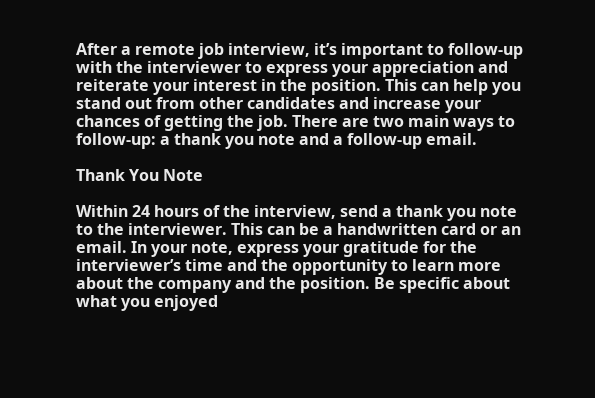After a remote job interview, it’s important to follow-up with the interviewer to express your appreciation and reiterate your interest in the position. This can help you stand out from other candidates and increase your chances of getting the job. There are two main ways to follow-up: a thank you note and a follow-up email.

Thank You Note

Within 24 hours of the interview, send a thank you note to the interviewer. This can be a handwritten card or an email. In your note, express your gratitude for the interviewer’s time and the opportunity to learn more about the company and the position. Be specific about what you enjoyed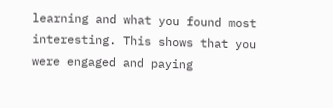learning and what you found most interesting. This shows that you were engaged and paying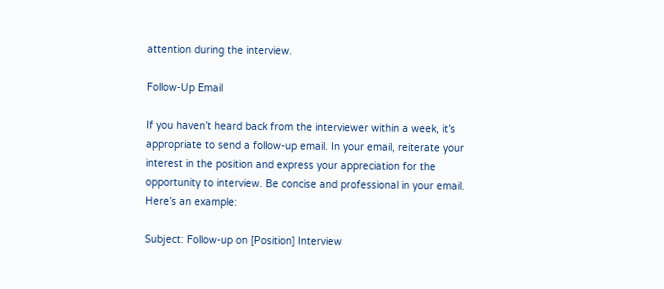attention during the interview.

Follow-Up Email

If you haven’t heard back from the interviewer within a week, it’s appropriate to send a follow-up email. In your email, reiterate your interest in the position and express your appreciation for the opportunity to interview. Be concise and professional in your email. Here’s an example:

Subject: Follow-up on [Position] Interview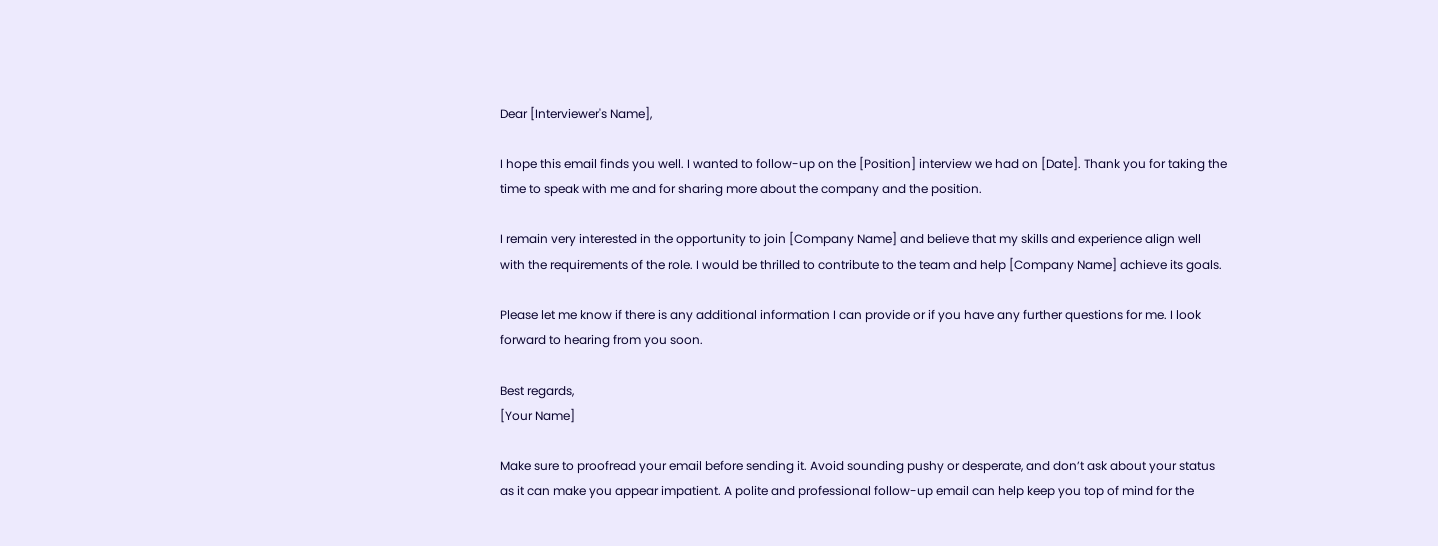Dear [Interviewer's Name],

I hope this email finds you well. I wanted to follow-up on the [Position] interview we had on [Date]. Thank you for taking the time to speak with me and for sharing more about the company and the position.

I remain very interested in the opportunity to join [Company Name] and believe that my skills and experience align well with the requirements of the role. I would be thrilled to contribute to the team and help [Company Name] achieve its goals.

Please let me know if there is any additional information I can provide or if you have any further questions for me. I look forward to hearing from you soon.

Best regards,
[Your Name]

Make sure to proofread your email before sending it. Avoid sounding pushy or desperate, and don’t ask about your status as it can make you appear impatient. A polite and professional follow-up email can help keep you top of mind for the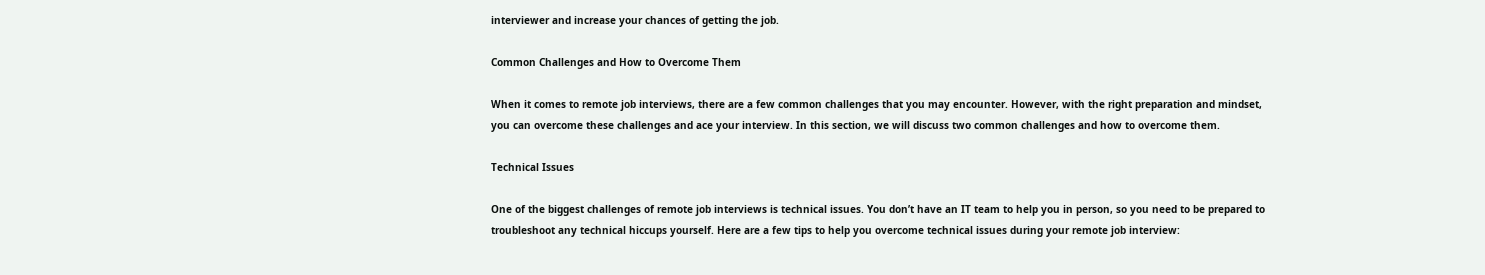interviewer and increase your chances of getting the job.

Common Challenges and How to Overcome Them

When it comes to remote job interviews, there are a few common challenges that you may encounter. However, with the right preparation and mindset, you can overcome these challenges and ace your interview. In this section, we will discuss two common challenges and how to overcome them.

Technical Issues

One of the biggest challenges of remote job interviews is technical issues. You don’t have an IT team to help you in person, so you need to be prepared to troubleshoot any technical hiccups yourself. Here are a few tips to help you overcome technical issues during your remote job interview: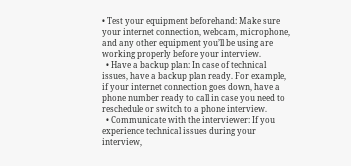• Test your equipment beforehand: Make sure your internet connection, webcam, microphone, and any other equipment you’ll be using are working properly before your interview.
  • Have a backup plan: In case of technical issues, have a backup plan ready. For example, if your internet connection goes down, have a phone number ready to call in case you need to reschedule or switch to a phone interview.
  • Communicate with the interviewer: If you experience technical issues during your interview,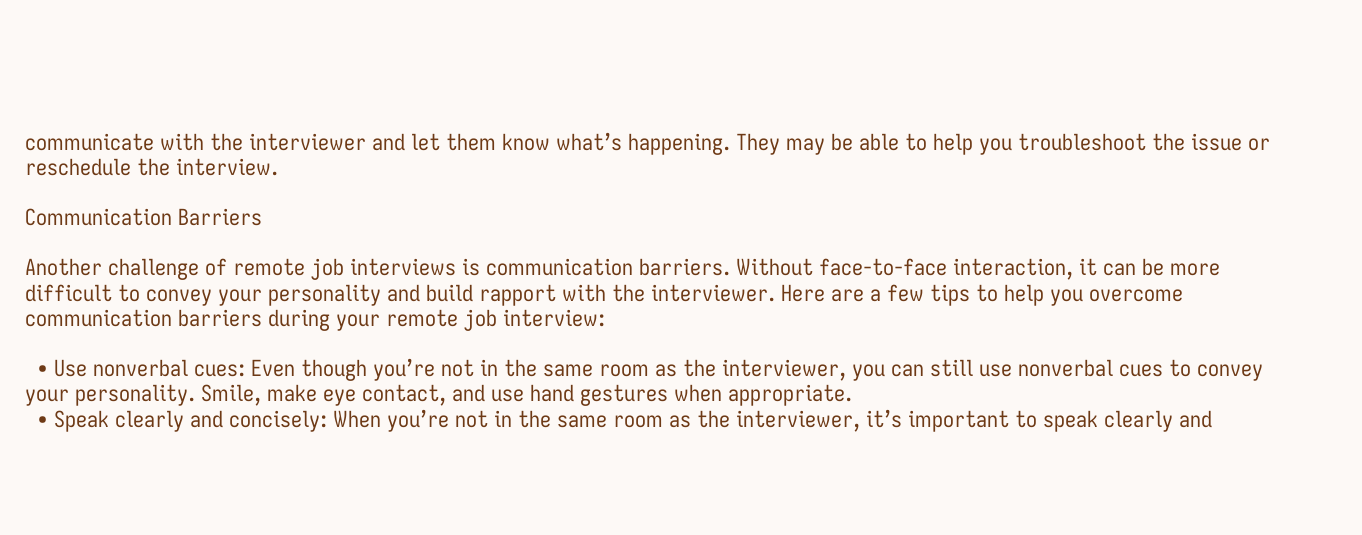communicate with the interviewer and let them know what’s happening. They may be able to help you troubleshoot the issue or reschedule the interview.

Communication Barriers

Another challenge of remote job interviews is communication barriers. Without face-to-face interaction, it can be more difficult to convey your personality and build rapport with the interviewer. Here are a few tips to help you overcome communication barriers during your remote job interview:

  • Use nonverbal cues: Even though you’re not in the same room as the interviewer, you can still use nonverbal cues to convey your personality. Smile, make eye contact, and use hand gestures when appropriate.
  • Speak clearly and concisely: When you’re not in the same room as the interviewer, it’s important to speak clearly and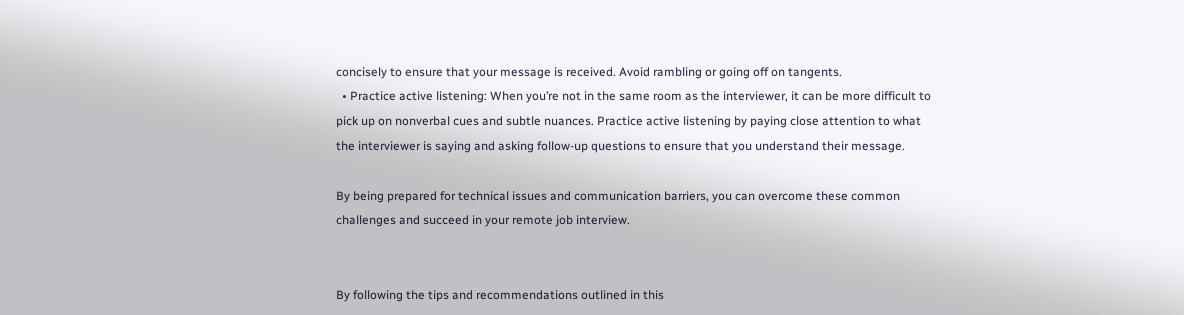concisely to ensure that your message is received. Avoid rambling or going off on tangents.
  • Practice active listening: When you’re not in the same room as the interviewer, it can be more difficult to pick up on nonverbal cues and subtle nuances. Practice active listening by paying close attention to what the interviewer is saying and asking follow-up questions to ensure that you understand their message.

By being prepared for technical issues and communication barriers, you can overcome these common challenges and succeed in your remote job interview.


By following the tips and recommendations outlined in this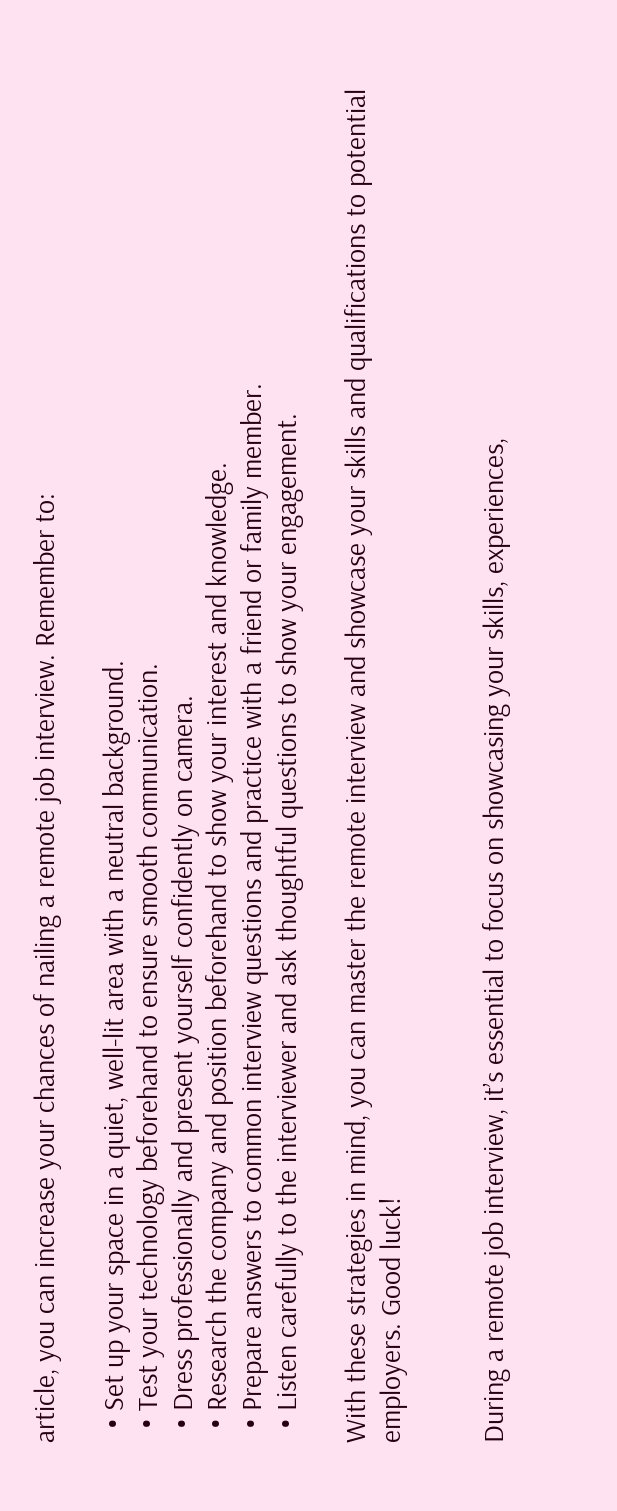article, you can increase your chances of nailing a remote job interview. Remember to:

  • Set up your space in a quiet, well-lit area with a neutral background.
  • Test your technology beforehand to ensure smooth communication.
  • Dress professionally and present yourself confidently on camera.
  • Research the company and position beforehand to show your interest and knowledge.
  • Prepare answers to common interview questions and practice with a friend or family member.
  • Listen carefully to the interviewer and ask thoughtful questions to show your engagement.

With these strategies in mind, you can master the remote interview and showcase your skills and qualifications to potential employers. Good luck!


During a remote job interview, it’s essential to focus on showcasing your skills, experiences,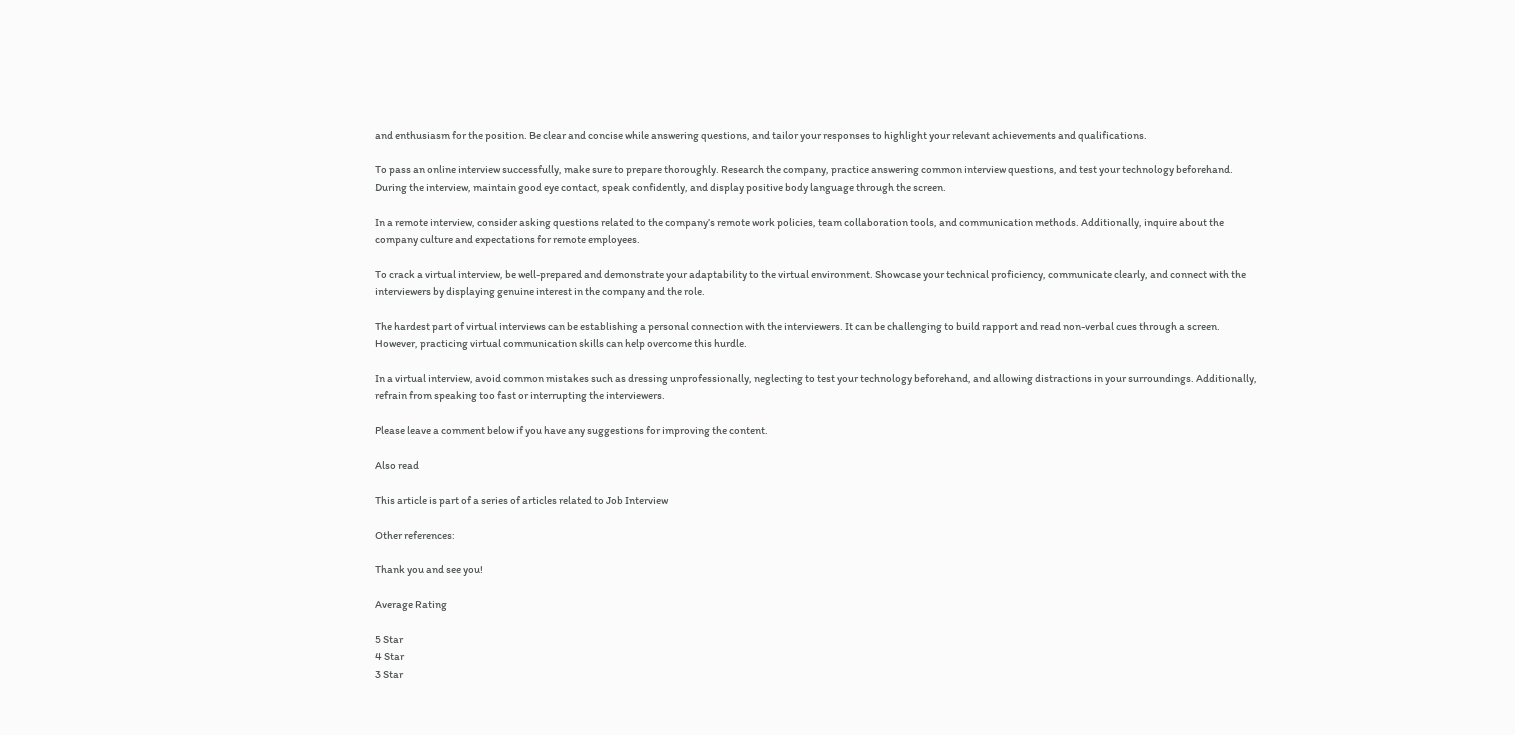and enthusiasm for the position. Be clear and concise while answering questions, and tailor your responses to highlight your relevant achievements and qualifications.

To pass an online interview successfully, make sure to prepare thoroughly. Research the company, practice answering common interview questions, and test your technology beforehand. During the interview, maintain good eye contact, speak confidently, and display positive body language through the screen.

In a remote interview, consider asking questions related to the company’s remote work policies, team collaboration tools, and communication methods. Additionally, inquire about the company culture and expectations for remote employees.

To crack a virtual interview, be well-prepared and demonstrate your adaptability to the virtual environment. Showcase your technical proficiency, communicate clearly, and connect with the interviewers by displaying genuine interest in the company and the role.

The hardest part of virtual interviews can be establishing a personal connection with the interviewers. It can be challenging to build rapport and read non-verbal cues through a screen. However, practicing virtual communication skills can help overcome this hurdle.

In a virtual interview, avoid common mistakes such as dressing unprofessionally, neglecting to test your technology beforehand, and allowing distractions in your surroundings. Additionally, refrain from speaking too fast or interrupting the interviewers.

Please leave a comment below if you have any suggestions for improving the content.

Also read

This article is part of a series of articles related to Job Interview

Other references:

Thank you and see you!

Average Rating

5 Star
4 Star
3 Star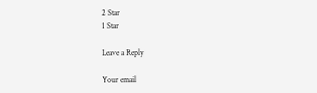2 Star
1 Star

Leave a Reply

Your email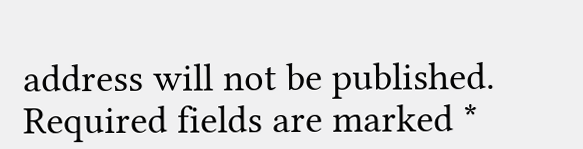address will not be published. Required fields are marked *